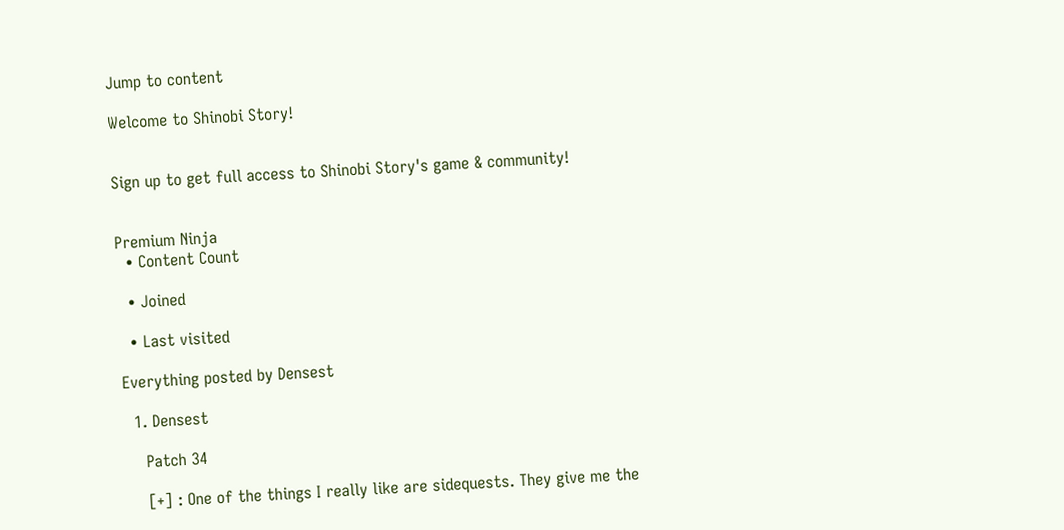Jump to content

Welcome to Shinobi Story!


Sign up to get full access to Shinobi Story's game & community!


Premium Ninja
  • Content Count

  • Joined

  • Last visited

Everything posted by Densest

  1. Densest

    Patch 34

    [+] : One of the things I really like are sidequests. They give me the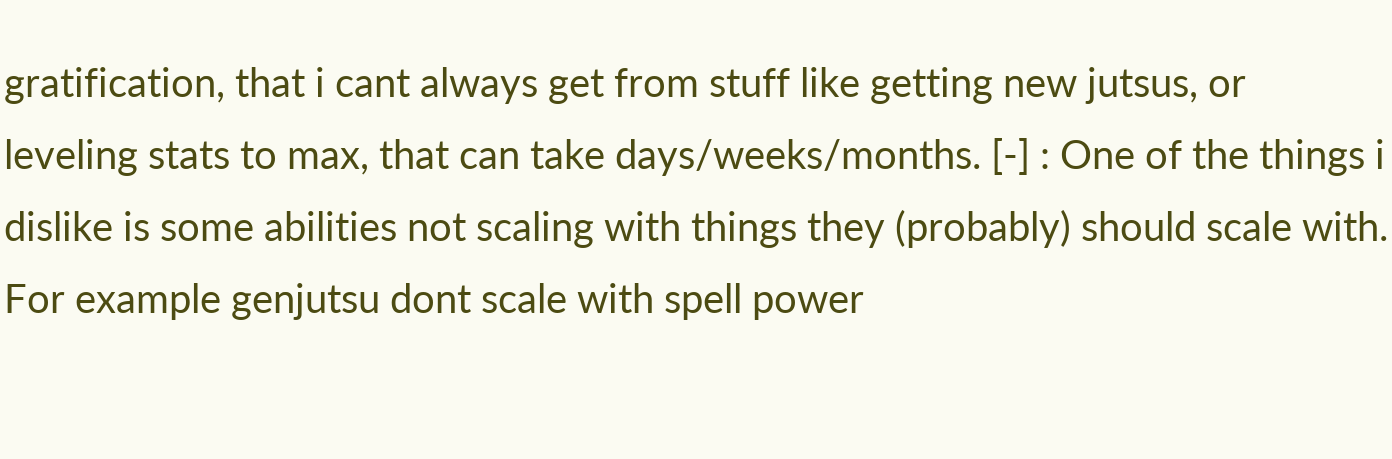gratification, that i cant always get from stuff like getting new jutsus, or leveling stats to max, that can take days/weeks/months. [-] : One of the things i dislike is some abilities not scaling with things they (probably) should scale with. For example genjutsu dont scale with spell power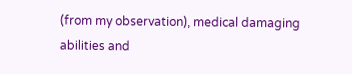(from my observation), medical damaging abilities and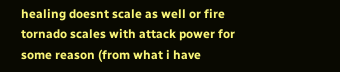healing doesnt scale as well or fire tornado scales with attack power for some reason (from what i have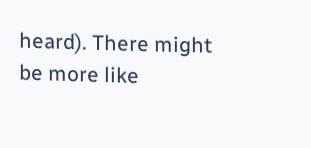heard). There might be more like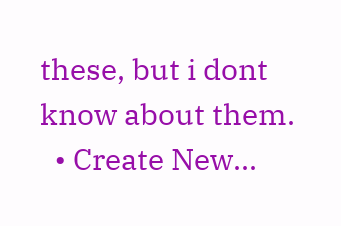these, but i dont know about them.
  • Create New...